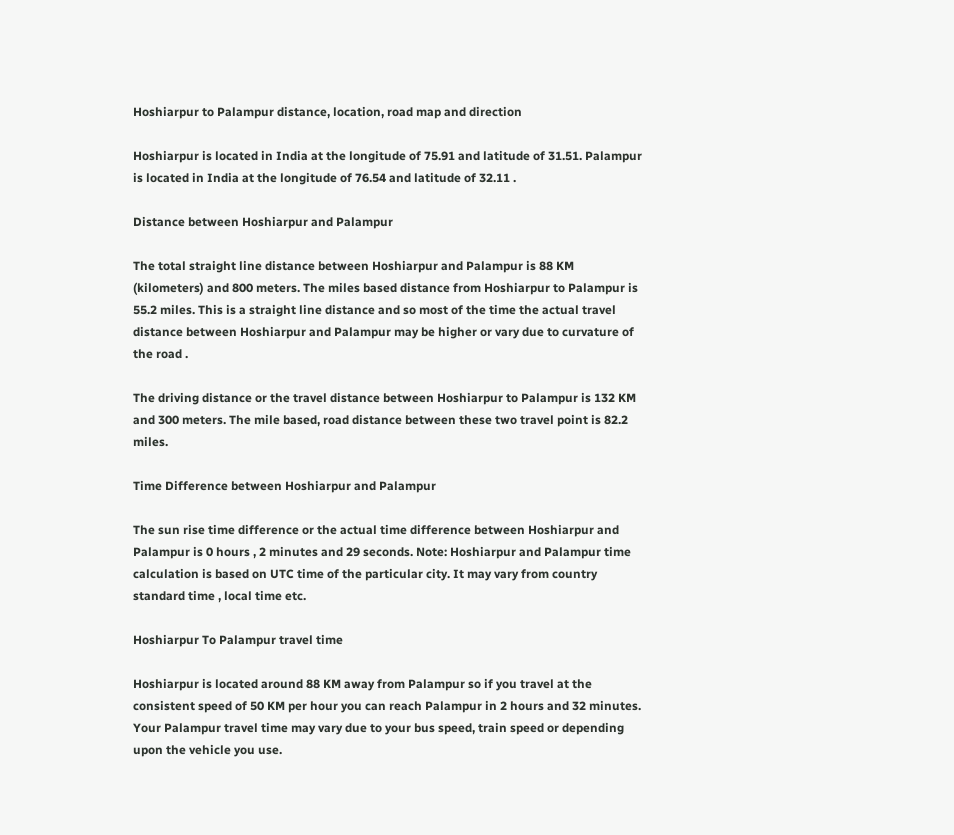Hoshiarpur to Palampur distance, location, road map and direction

Hoshiarpur is located in India at the longitude of 75.91 and latitude of 31.51. Palampur is located in India at the longitude of 76.54 and latitude of 32.11 .

Distance between Hoshiarpur and Palampur

The total straight line distance between Hoshiarpur and Palampur is 88 KM (kilometers) and 800 meters. The miles based distance from Hoshiarpur to Palampur is 55.2 miles. This is a straight line distance and so most of the time the actual travel distance between Hoshiarpur and Palampur may be higher or vary due to curvature of the road .

The driving distance or the travel distance between Hoshiarpur to Palampur is 132 KM and 300 meters. The mile based, road distance between these two travel point is 82.2 miles.

Time Difference between Hoshiarpur and Palampur

The sun rise time difference or the actual time difference between Hoshiarpur and Palampur is 0 hours , 2 minutes and 29 seconds. Note: Hoshiarpur and Palampur time calculation is based on UTC time of the particular city. It may vary from country standard time , local time etc.

Hoshiarpur To Palampur travel time

Hoshiarpur is located around 88 KM away from Palampur so if you travel at the consistent speed of 50 KM per hour you can reach Palampur in 2 hours and 32 minutes. Your Palampur travel time may vary due to your bus speed, train speed or depending upon the vehicle you use.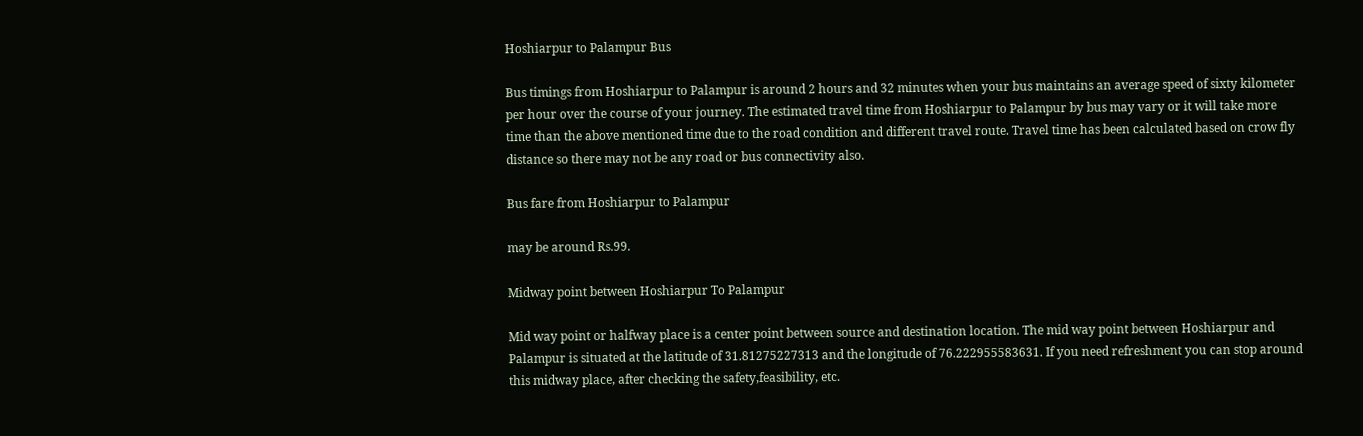Hoshiarpur to Palampur Bus

Bus timings from Hoshiarpur to Palampur is around 2 hours and 32 minutes when your bus maintains an average speed of sixty kilometer per hour over the course of your journey. The estimated travel time from Hoshiarpur to Palampur by bus may vary or it will take more time than the above mentioned time due to the road condition and different travel route. Travel time has been calculated based on crow fly distance so there may not be any road or bus connectivity also.

Bus fare from Hoshiarpur to Palampur

may be around Rs.99.

Midway point between Hoshiarpur To Palampur

Mid way point or halfway place is a center point between source and destination location. The mid way point between Hoshiarpur and Palampur is situated at the latitude of 31.81275227313 and the longitude of 76.222955583631. If you need refreshment you can stop around this midway place, after checking the safety,feasibility, etc.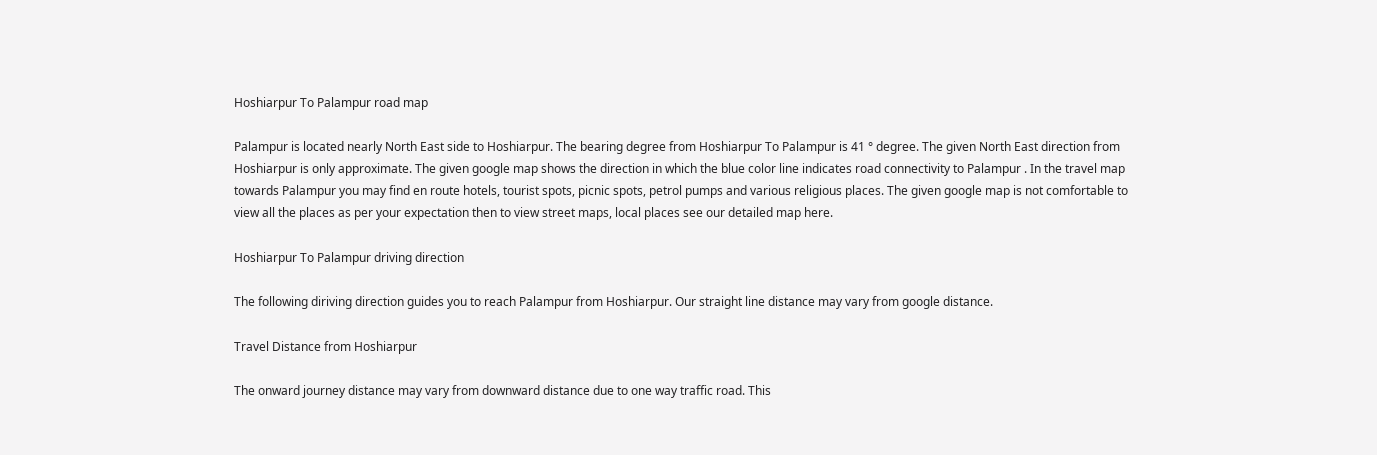Hoshiarpur To Palampur road map

Palampur is located nearly North East side to Hoshiarpur. The bearing degree from Hoshiarpur To Palampur is 41 ° degree. The given North East direction from Hoshiarpur is only approximate. The given google map shows the direction in which the blue color line indicates road connectivity to Palampur . In the travel map towards Palampur you may find en route hotels, tourist spots, picnic spots, petrol pumps and various religious places. The given google map is not comfortable to view all the places as per your expectation then to view street maps, local places see our detailed map here.

Hoshiarpur To Palampur driving direction

The following diriving direction guides you to reach Palampur from Hoshiarpur. Our straight line distance may vary from google distance.

Travel Distance from Hoshiarpur

The onward journey distance may vary from downward distance due to one way traffic road. This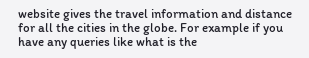website gives the travel information and distance for all the cities in the globe. For example if you have any queries like what is the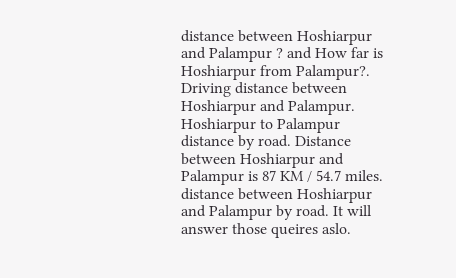distance between Hoshiarpur and Palampur ? and How far is Hoshiarpur from Palampur?. Driving distance between Hoshiarpur and Palampur. Hoshiarpur to Palampur distance by road. Distance between Hoshiarpur and Palampur is 87 KM / 54.7 miles. distance between Hoshiarpur and Palampur by road. It will answer those queires aslo.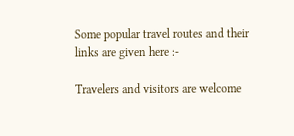Some popular travel routes and their links are given here :-

Travelers and visitors are welcome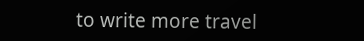to write more travel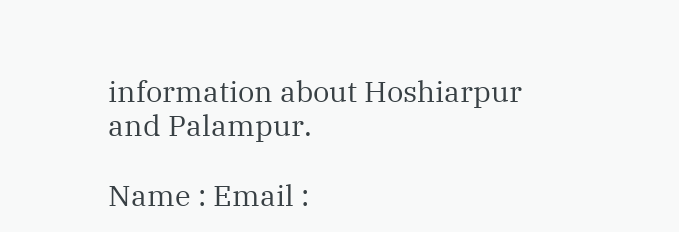information about Hoshiarpur and Palampur.

Name : Email :